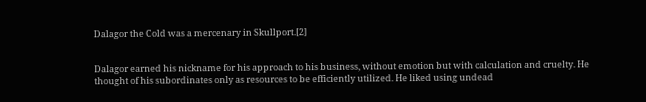Dalagor the Cold was a mercenary in Skullport.[2]


Dalagor earned his nickname for his approach to his business, without emotion but with calculation and cruelty. He thought of his subordinates only as resources to be efficiently utilized. He liked using undead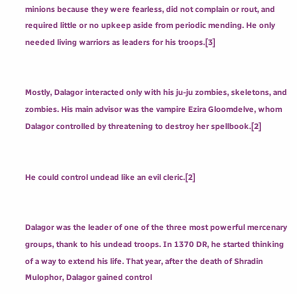minions because they were fearless, did not complain or rout, and required little or no upkeep aside from periodic mending. He only needed living warriors as leaders for his troops.[3]


Mostly, Dalagor interacted only with his ju-ju zombies, skeletons, and zombies. His main advisor was the vampire Ezira Gloomdelve, whom Dalagor controlled by threatening to destroy her spellbook.[2]


He could control undead like an evil cleric.[2]


Dalagor was the leader of one of the three most powerful mercenary groups, thank to his undead troops. In 1370 DR, he started thinking of a way to extend his life. That year, after the death of Shradin Mulophor, Dalagor gained control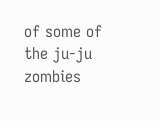of some of the ju-ju zombies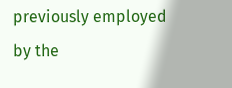previously employed by the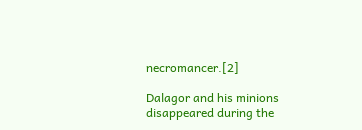necromancer.[2]

Dalagor and his minions disappeared during the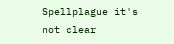Spellplague it's not clear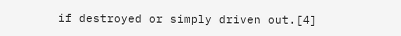if destroyed or simply driven out.[4]